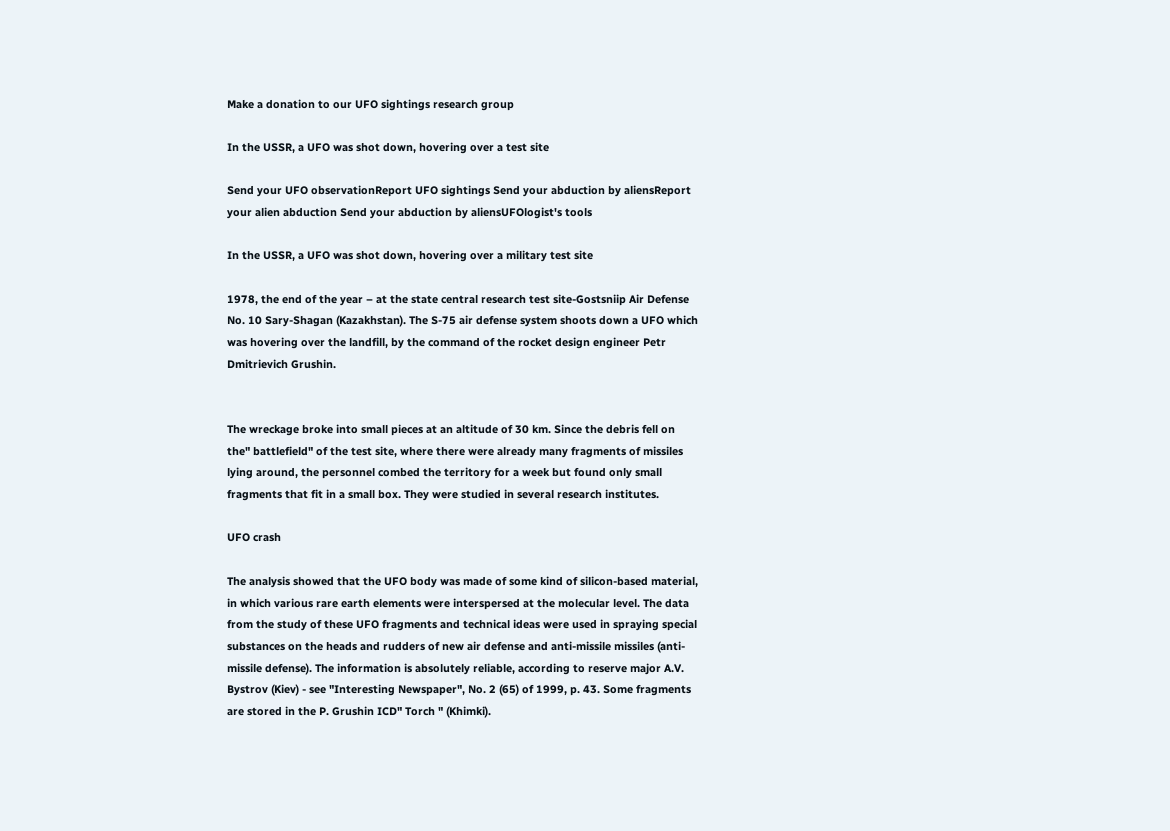Make a donation to our UFO sightings research group

In the USSR, a UFO was shot down, hovering over a test site

Send your UFO observationReport UFO sightings Send your abduction by aliensReport your alien abduction Send your abduction by aliensUFOlogist's tools

In the USSR, a UFO was shot down, hovering over a military test site

1978, the end of the year – at the state central research test site-Gostsniip Air Defense No. 10 Sary-Shagan (Kazakhstan). The S-75 air defense system shoots down a UFO which was hovering over the landfill, by the command of the rocket design engineer Petr Dmitrievich Grushin.


The wreckage broke into small pieces at an altitude of 30 km. Since the debris fell on the" battlefield" of the test site, where there were already many fragments of missiles lying around, the personnel combed the territory for a week but found only small fragments that fit in a small box. They were studied in several research institutes.

UFO crash

The analysis showed that the UFO body was made of some kind of silicon-based material, in which various rare earth elements were interspersed at the molecular level. The data from the study of these UFO fragments and technical ideas were used in spraying special substances on the heads and rudders of new air defense and anti-missile missiles (anti-missile defense). The information is absolutely reliable, according to reserve major A.V. Bystrov (Kiev) - see "Interesting Newspaper", No. 2 (65) of 1999, p. 43. Some fragments are stored in the P. Grushin ICD" Torch " (Khimki).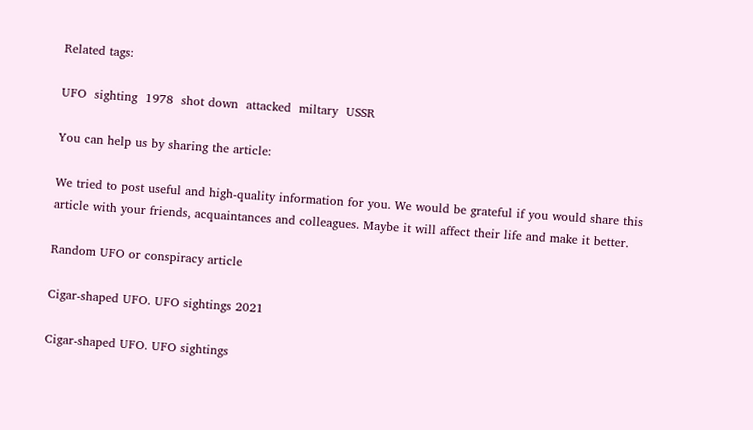Related tags:

UFO  sighting  1978  shot down  attacked  miltary  USSR

You can help us by sharing the article:

We tried to post useful and high-quality information for you. We would be grateful if you would share this article with your friends, acquaintances and colleagues. Maybe it will affect their life and make it better.

Random UFO or conspiracy article

Cigar-shaped UFO. UFO sightings 2021

Cigar-shaped UFO. UFO sightings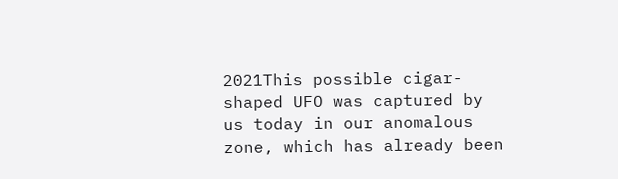2021This possible cigar-shaped UFO was captured by us today in our anomalous zone, which has already been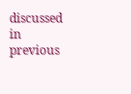discussed in previous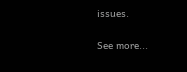issues.

See more...